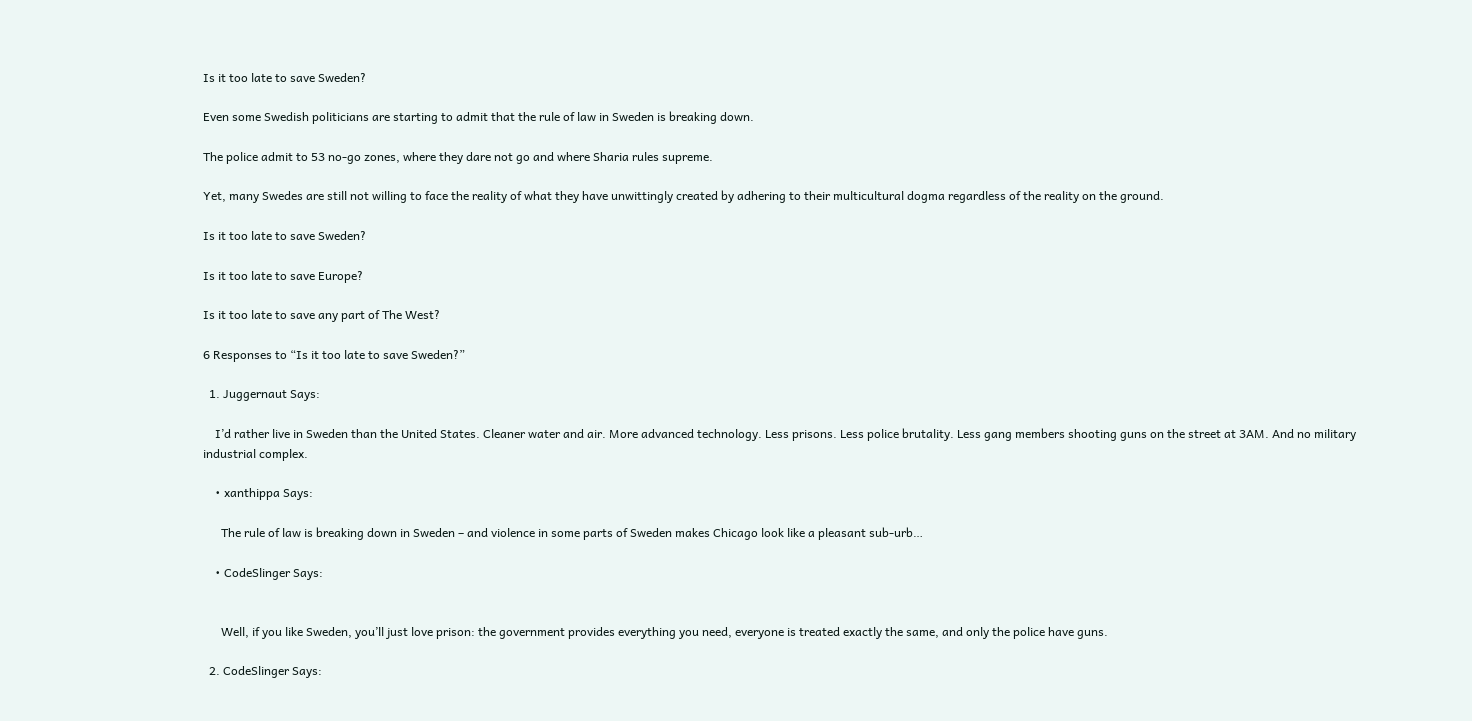Is it too late to save Sweden?

Even some Swedish politicians are starting to admit that the rule of law in Sweden is breaking down.

The police admit to 53 no-go zones, where they dare not go and where Sharia rules supreme.

Yet, many Swedes are still not willing to face the reality of what they have unwittingly created by adhering to their multicultural dogma regardless of the reality on the ground.

Is it too late to save Sweden?

Is it too late to save Europe?

Is it too late to save any part of The West?

6 Responses to “Is it too late to save Sweden?”

  1. Juggernaut Says:

    I’d rather live in Sweden than the United States. Cleaner water and air. More advanced technology. Less prisons. Less police brutality. Less gang members shooting guns on the street at 3AM. And no military industrial complex.

    • xanthippa Says:

      The rule of law is breaking down in Sweden – and violence in some parts of Sweden makes Chicago look like a pleasant sub-urb…

    • CodeSlinger Says:


      Well, if you like Sweden, you’ll just love prison: the government provides everything you need, everyone is treated exactly the same, and only the police have guns.

  2. CodeSlinger Says: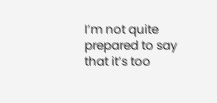I’m not quite prepared to say that it’s too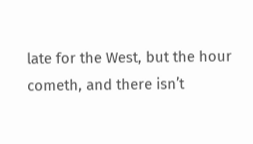late for the West, but the hour cometh, and there isn’t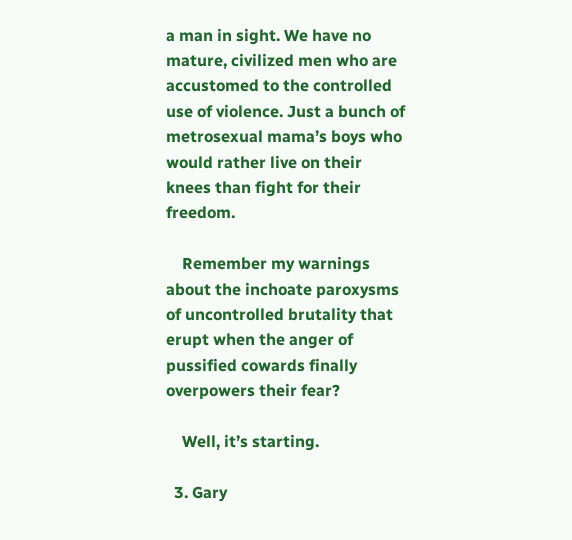a man in sight. We have no mature, civilized men who are accustomed to the controlled use of violence. Just a bunch of metrosexual mama’s boys who would rather live on their knees than fight for their freedom.

    Remember my warnings about the inchoate paroxysms of uncontrolled brutality that erupt when the anger of pussified cowards finally overpowers their fear?

    Well, it’s starting.

  3. Gary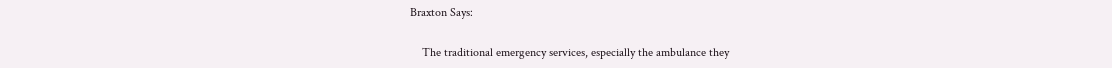Braxton Says:

    The traditional emergency services, especially the ambulance they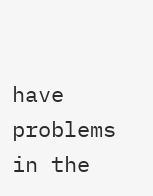have problems in the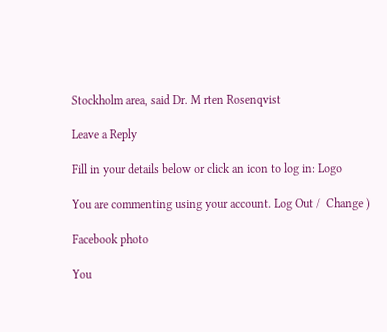Stockholm area, said Dr. M rten Rosenqvist

Leave a Reply

Fill in your details below or click an icon to log in: Logo

You are commenting using your account. Log Out /  Change )

Facebook photo

You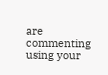are commenting using your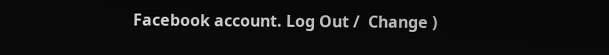Facebook account. Log Out /  Change )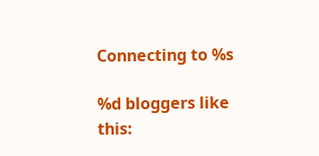Connecting to %s

%d bloggers like this: